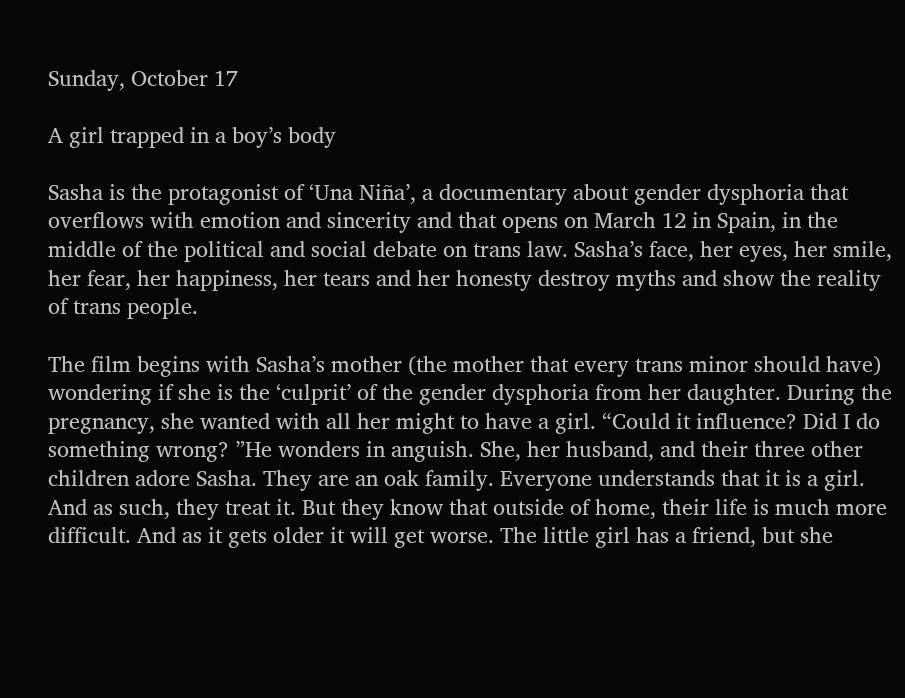Sunday, October 17

A girl trapped in a boy’s body

Sasha is the protagonist of ‘Una Niña’, a documentary about gender dysphoria that overflows with emotion and sincerity and that opens on March 12 in Spain, in the middle of the political and social debate on trans law. Sasha’s face, her eyes, her smile, her fear, her happiness, her tears and her honesty destroy myths and show the reality of trans people.

The film begins with Sasha’s mother (the mother that every trans minor should have) wondering if she is the ‘culprit’ of the gender dysphoria from her daughter. During the pregnancy, she wanted with all her might to have a girl. “Could it influence? Did I do something wrong? ”He wonders in anguish. She, her husband, and their three other children adore Sasha. They are an oak family. Everyone understands that it is a girl. And as such, they treat it. But they know that outside of home, their life is much more difficult. And as it gets older it will get worse. The little girl has a friend, but she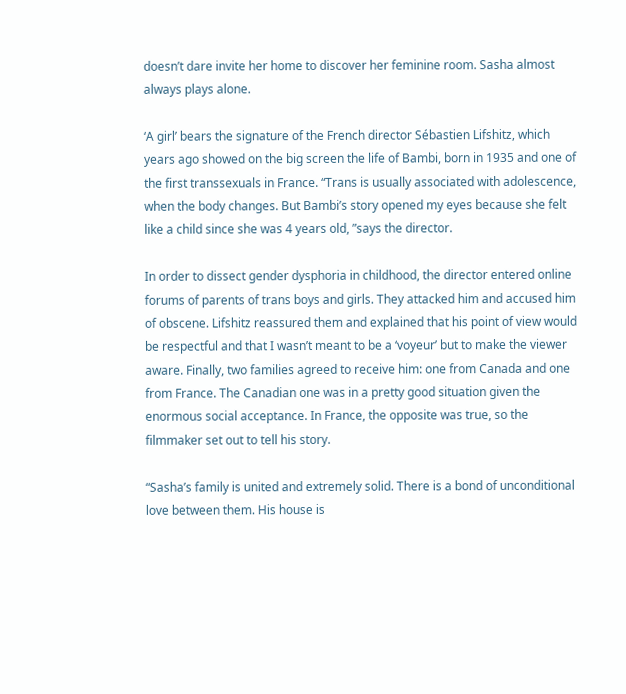doesn’t dare invite her home to discover her feminine room. Sasha almost always plays alone.

‘A girl’ bears the signature of the French director Sébastien Lifshitz, which years ago showed on the big screen the life of Bambi, born in 1935 and one of the first transsexuals in France. “Trans is usually associated with adolescence, when the body changes. But Bambi’s story opened my eyes because she felt like a child since she was 4 years old, ”says the director.

In order to dissect gender dysphoria in childhood, the director entered online forums of parents of trans boys and girls. They attacked him and accused him of obscene. Lifshitz reassured them and explained that his point of view would be respectful and that I wasn’t meant to be a ‘voyeur’ but to make the viewer aware. Finally, two families agreed to receive him: one from Canada and one from France. The Canadian one was in a pretty good situation given the enormous social acceptance. In France, the opposite was true, so the filmmaker set out to tell his story.

“Sasha’s family is united and extremely solid. There is a bond of unconditional love between them. His house is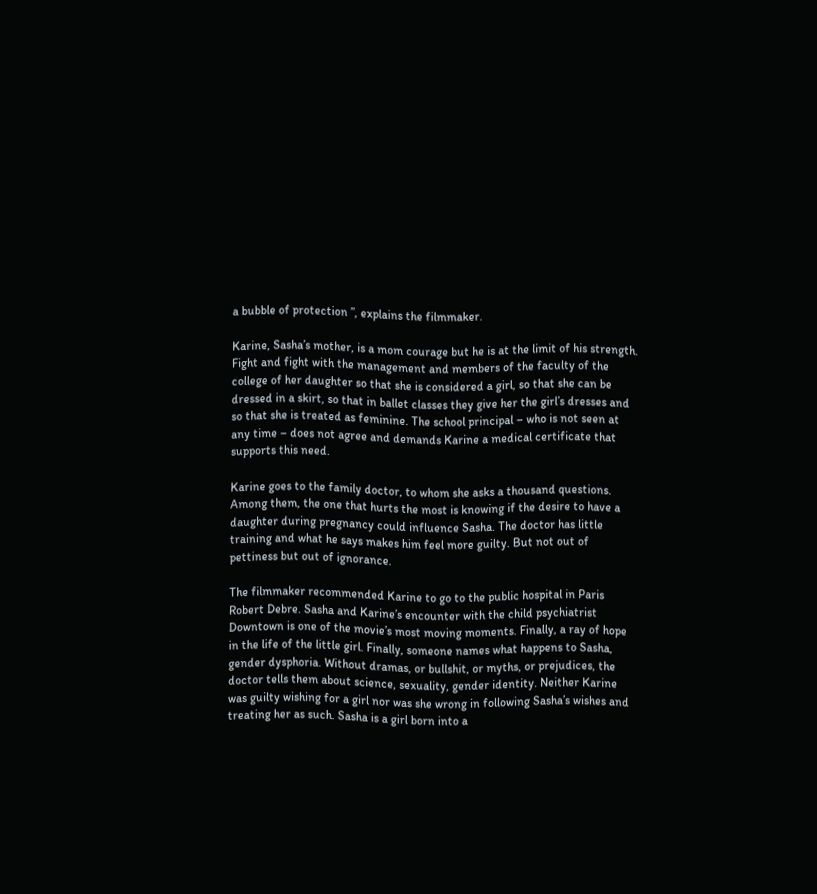a bubble of protection ”, explains the filmmaker.

Karine, Sasha’s mother, is a mom courage but he is at the limit of his strength. Fight and fight with the management and members of the faculty of the college of her daughter so that she is considered a girl, so that she can be dressed in a skirt, so that in ballet classes they give her the girl’s dresses and so that she is treated as feminine. The school principal – who is not seen at any time – does not agree and demands Karine a medical certificate that supports this need.

Karine goes to the family doctor, to whom she asks a thousand questions. Among them, the one that hurts the most is knowing if the desire to have a daughter during pregnancy could influence Sasha. The doctor has little training and what he says makes him feel more guilty. But not out of pettiness but out of ignorance.

The filmmaker recommended Karine to go to the public hospital in Paris Robert Debre. Sasha and Karine’s encounter with the child psychiatrist Downtown is one of the movie’s most moving moments. Finally, a ray of hope in the life of the little girl. Finally, someone names what happens to Sasha, gender dysphoria. Without dramas, or bullshit, or myths, or prejudices, the doctor tells them about science, sexuality, gender identity. Neither Karine was guilty wishing for a girl nor was she wrong in following Sasha’s wishes and treating her as such. Sasha is a girl born into a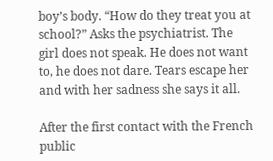boy’s body. “How do they treat you at school?” Asks the psychiatrist. The girl does not speak. He does not want to, he does not dare. Tears escape her and with her sadness she says it all.

After the first contact with the French public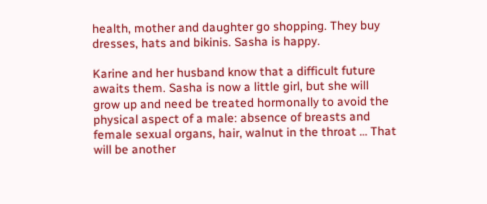health, mother and daughter go shopping. They buy dresses, hats and bikinis. Sasha is happy.

Karine and her husband know that a difficult future awaits them. Sasha is now a little girl, but she will grow up and need be treated hormonally to avoid the physical aspect of a male: absence of breasts and female sexual organs, hair, walnut in the throat … That will be another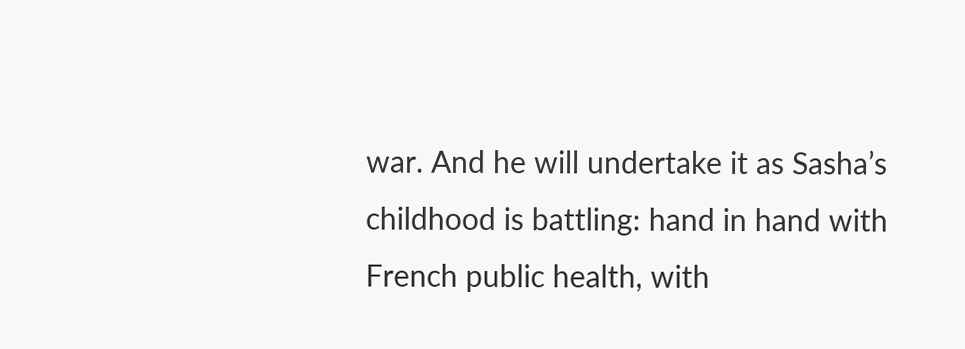war. And he will undertake it as Sasha’s childhood is battling: hand in hand with French public health, with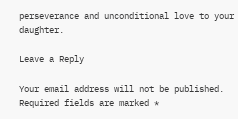perseverance and unconditional love to your daughter.

Leave a Reply

Your email address will not be published. Required fields are marked *